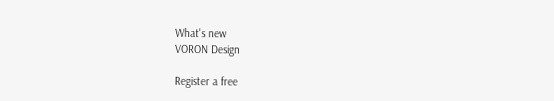What's new
VORON Design

Register a free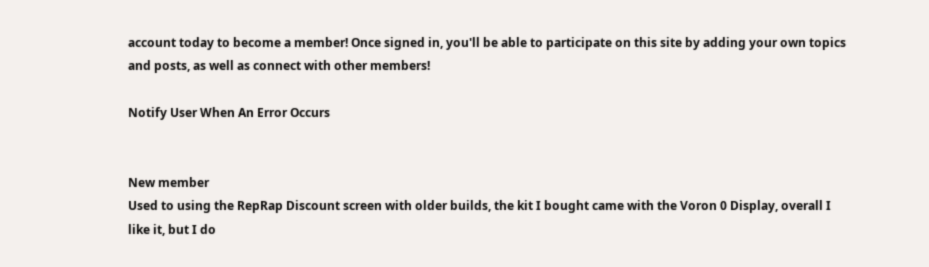account today to become a member! Once signed in, you'll be able to participate on this site by adding your own topics and posts, as well as connect with other members!

Notify User When An Error Occurs


New member
Used to using the RepRap Discount screen with older builds, the kit I bought came with the Voron 0 Display, overall I like it, but I do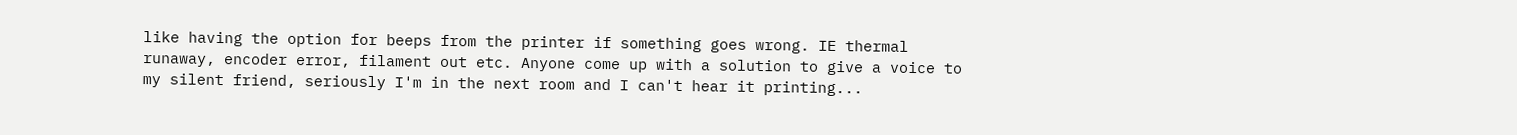like having the option for beeps from the printer if something goes wrong. IE thermal runaway, encoder error, filament out etc. Anyone come up with a solution to give a voice to my silent friend, seriously I'm in the next room and I can't hear it printing...